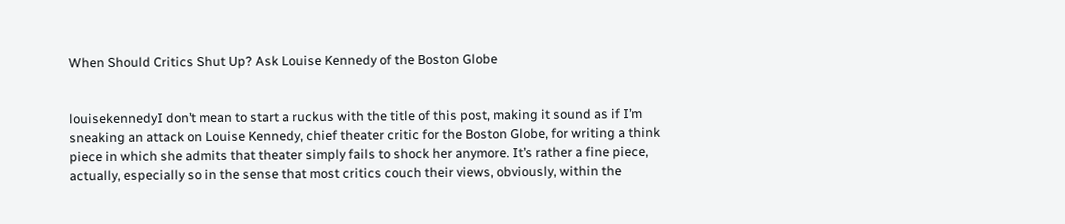When Should Critics Shut Up? Ask Louise Kennedy of the Boston Globe


louisekennedyI don’t mean to start a ruckus with the title of this post, making it sound as if I’m sneaking an attack on Louise Kennedy, chief theater critic for the Boston Globe, for writing a think piece in which she admits that theater simply fails to shock her anymore. It’s rather a fine piece, actually, especially so in the sense that most critics couch their views, obviously, within the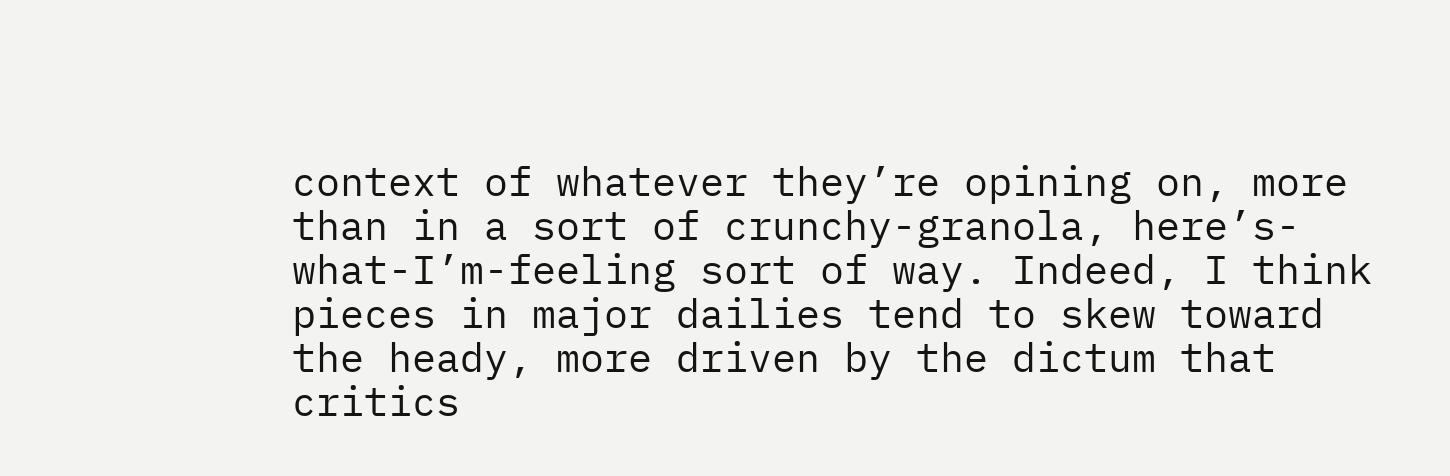context of whatever they’re opining on, more than in a sort of crunchy-granola, here’s-what-I’m-feeling sort of way. Indeed, I think pieces in major dailies tend to skew toward the heady, more driven by the dictum that critics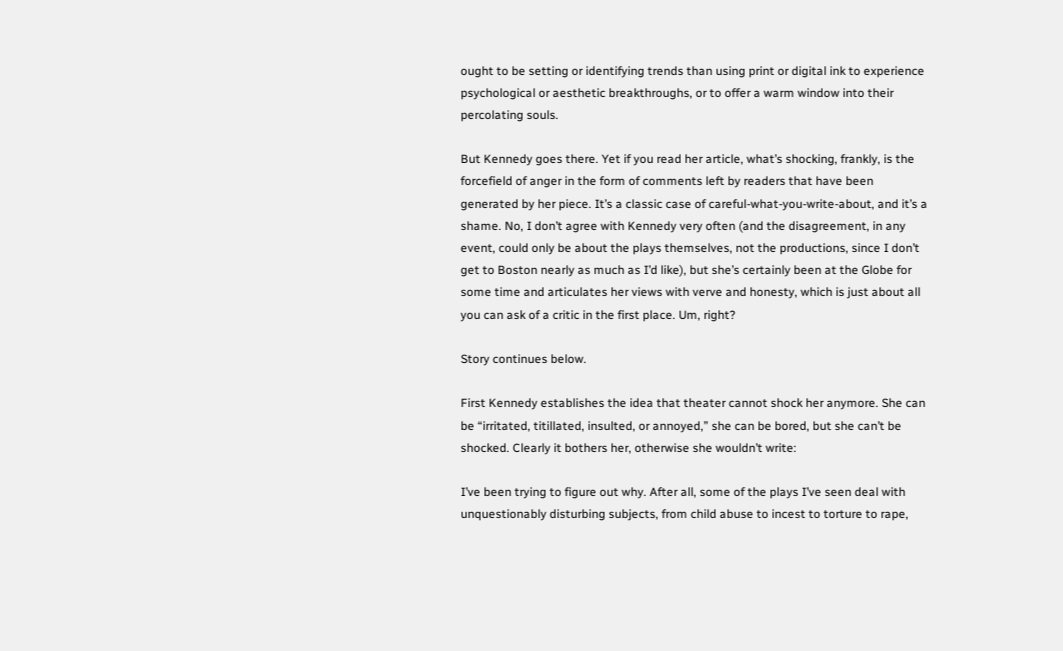ought to be setting or identifying trends than using print or digital ink to experience psychological or aesthetic breakthroughs, or to offer a warm window into their percolating souls.

But Kennedy goes there. Yet if you read her article, what’s shocking, frankly, is the forcefield of anger in the form of comments left by readers that have been generated by her piece. It’s a classic case of careful-what-you-write-about, and it’s a shame. No, I don’t agree with Kennedy very often (and the disagreement, in any event, could only be about the plays themselves, not the productions, since I don’t get to Boston nearly as much as I’d like), but she’s certainly been at the Globe for some time and articulates her views with verve and honesty, which is just about all you can ask of a critic in the first place. Um, right?

Story continues below.

First Kennedy establishes the idea that theater cannot shock her anymore. She can be “irritated, titillated, insulted, or annoyed,” she can be bored, but she can’t be shocked. Clearly it bothers her, otherwise she wouldn’t write:

I’ve been trying to figure out why. After all, some of the plays I’ve seen deal with unquestionably disturbing subjects, from child abuse to incest to torture to rape,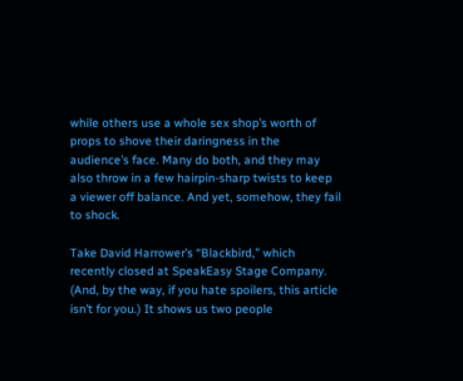while others use a whole sex shop’s worth of props to shove their daringness in the audience’s face. Many do both, and they may also throw in a few hairpin-sharp twists to keep a viewer off balance. And yet, somehow, they fail to shock.

Take David Harrower’s “Blackbird,” which recently closed at SpeakEasy Stage Company. (And, by the way, if you hate spoilers, this article isn’t for you.) It shows us two people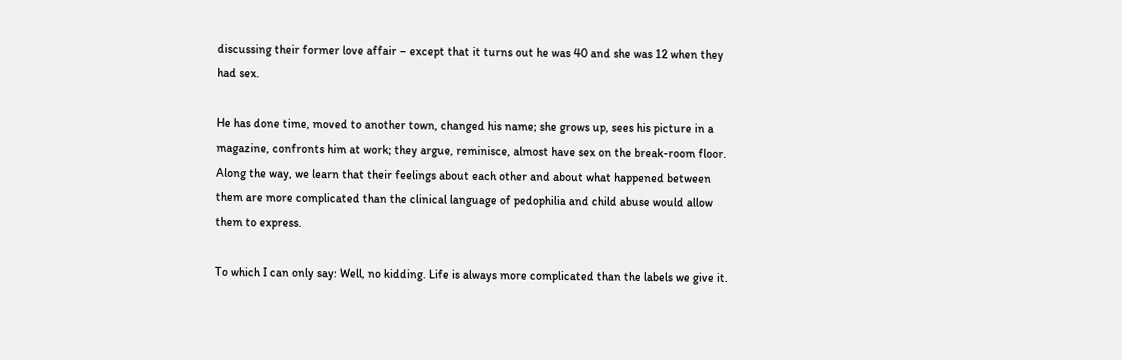discussing their former love affair – except that it turns out he was 40 and she was 12 when they had sex.

He has done time, moved to another town, changed his name; she grows up, sees his picture in a magazine, confronts him at work; they argue, reminisce, almost have sex on the break-room floor. Along the way, we learn that their feelings about each other and about what happened between them are more complicated than the clinical language of pedophilia and child abuse would allow them to express.

To which I can only say: Well, no kidding. Life is always more complicated than the labels we give it.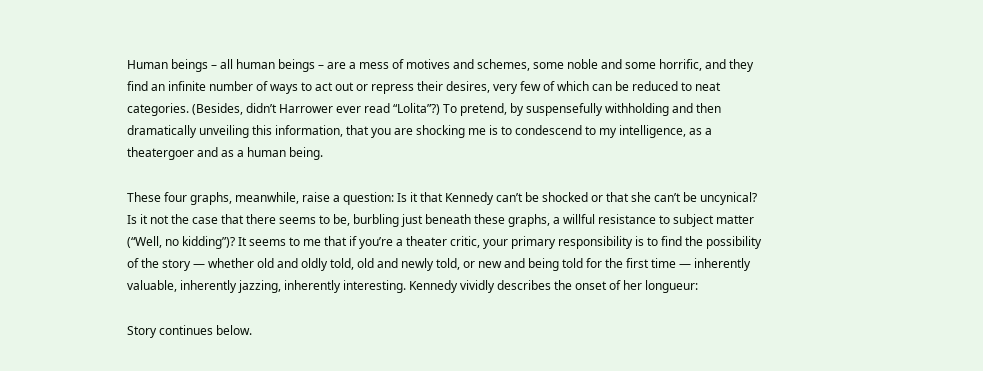Human beings – all human beings – are a mess of motives and schemes, some noble and some horrific, and they find an infinite number of ways to act out or repress their desires, very few of which can be reduced to neat categories. (Besides, didn’t Harrower ever read “Lolita”?) To pretend, by suspensefully withholding and then dramatically unveiling this information, that you are shocking me is to condescend to my intelligence, as a theatergoer and as a human being.

These four graphs, meanwhile, raise a question: Is it that Kennedy can’t be shocked or that she can’t be uncynical? Is it not the case that there seems to be, burbling just beneath these graphs, a willful resistance to subject matter (“Well, no kidding”)? It seems to me that if you’re a theater critic, your primary responsibility is to find the possibility of the story — whether old and oldly told, old and newly told, or new and being told for the first time — inherently valuable, inherently jazzing, inherently interesting. Kennedy vividly describes the onset of her longueur:

Story continues below.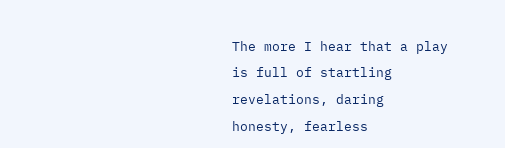The more I hear that a play is full of startling revelations, daring honesty, fearless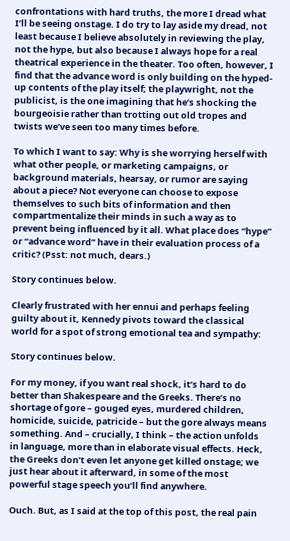confrontations with hard truths, the more I dread what I’ll be seeing onstage. I do try to lay aside my dread, not least because I believe absolutely in reviewing the play, not the hype, but also because I always hope for a real theatrical experience in the theater. Too often, however, I find that the advance word is only building on the hyped-up contents of the play itself; the playwright, not the publicist, is the one imagining that he’s shocking the bourgeoisie rather than trotting out old tropes and twists we’ve seen too many times before.

To which I want to say: Why is she worrying herself with what other people, or marketing campaigns, or background materials, hearsay, or rumor are saying about a piece? Not everyone can choose to expose themselves to such bits of information and then compartmentalize their minds in such a way as to prevent being influenced by it all. What place does “hype” or “advance word” have in their evaluation process of a critic? (Psst: not much, dears.)

Story continues below.

Clearly frustrated with her ennui and perhaps feeling guilty about it, Kennedy pivots toward the classical world for a spot of strong emotional tea and sympathy:

Story continues below.

For my money, if you want real shock, it’s hard to do better than Shakespeare and the Greeks. There’s no shortage of gore – gouged eyes, murdered children, homicide, suicide, patricide – but the gore always means something. And – crucially, I think – the action unfolds in language, more than in elaborate visual effects. Heck, the Greeks don’t even let anyone get killed onstage; we just hear about it afterward, in some of the most powerful stage speech you’ll find anywhere.

Ouch. But, as I said at the top of this post, the real pain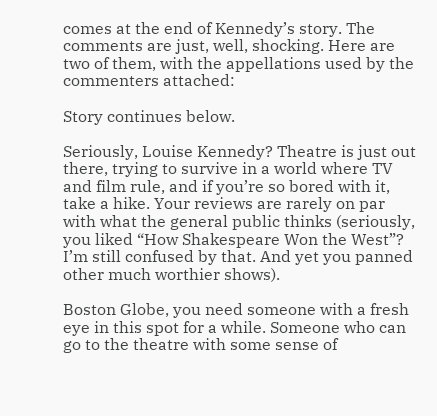comes at the end of Kennedy’s story. The comments are just, well, shocking. Here are two of them, with the appellations used by the commenters attached:

Story continues below.

Seriously, Louise Kennedy? Theatre is just out there, trying to survive in a world where TV and film rule, and if you’re so bored with it, take a hike. Your reviews are rarely on par with what the general public thinks (seriously, you liked “How Shakespeare Won the West”? I’m still confused by that. And yet you panned other much worthier shows).

Boston Globe, you need someone with a fresh eye in this spot for a while. Someone who can go to the theatre with some sense of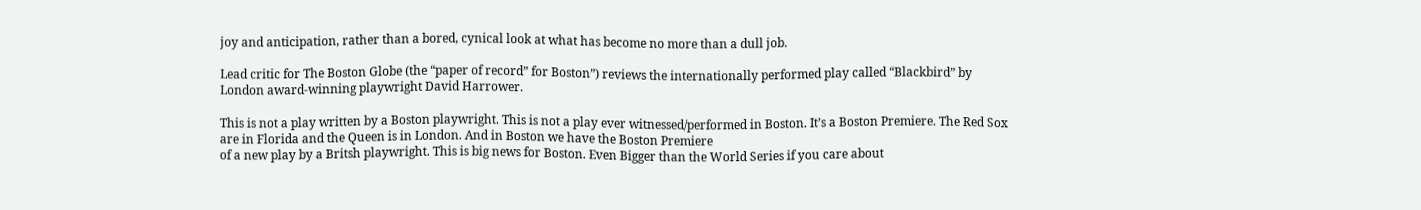joy and anticipation, rather than a bored, cynical look at what has become no more than a dull job.

Lead critic for The Boston Globe (the “paper of record” for Boston”) reviews the internationally performed play called “Blackbird” by London award-winning playwright David Harrower.

This is not a play written by a Boston playwright. This is not a play ever witnessed/performed in Boston. It’s a Boston Premiere. The Red Sox are in Florida and the Queen is in London. And in Boston we have the Boston Premiere
of a new play by a Britsh playwright. This is big news for Boston. Even Bigger than the World Series if you care about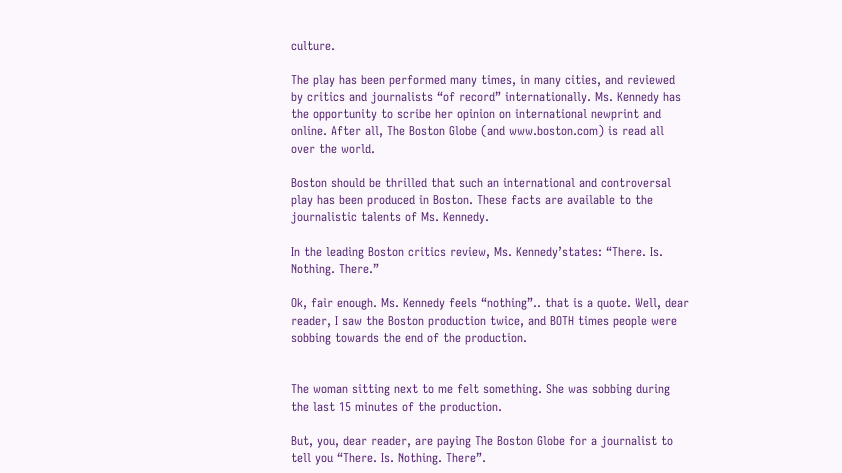culture.

The play has been performed many times, in many cities, and reviewed by critics and journalists “of record” internationally. Ms. Kennedy has the opportunity to scribe her opinion on international newprint and online. After all, The Boston Globe (and www.boston.com) is read all over the world.

Boston should be thrilled that such an international and controversal play has been produced in Boston. These facts are available to the journalistic talents of Ms. Kennedy.

In the leading Boston critics review, Ms. Kennedy’states: “There. Is. Nothing. There.”

Ok, fair enough. Ms. Kennedy feels “nothing”.. that is a quote. Well, dear reader, I saw the Boston production twice, and BOTH times people were sobbing towards the end of the production.


The woman sitting next to me felt something. She was sobbing during the last 15 minutes of the production.

But, you, dear reader, are paying The Boston Globe for a journalist to tell you “There. Is. Nothing. There”.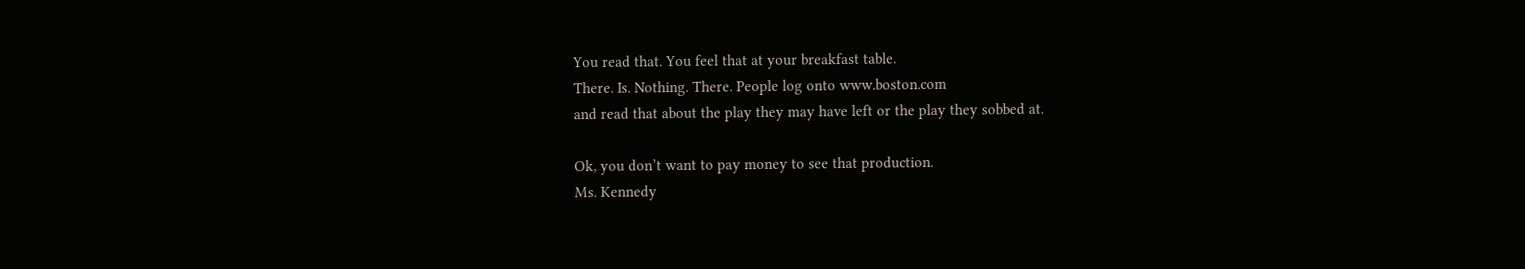You read that. You feel that at your breakfast table.
There. Is. Nothing. There. People log onto www.boston.com
and read that about the play they may have left or the play they sobbed at.

Ok, you don’t want to pay money to see that production.
Ms. Kennedy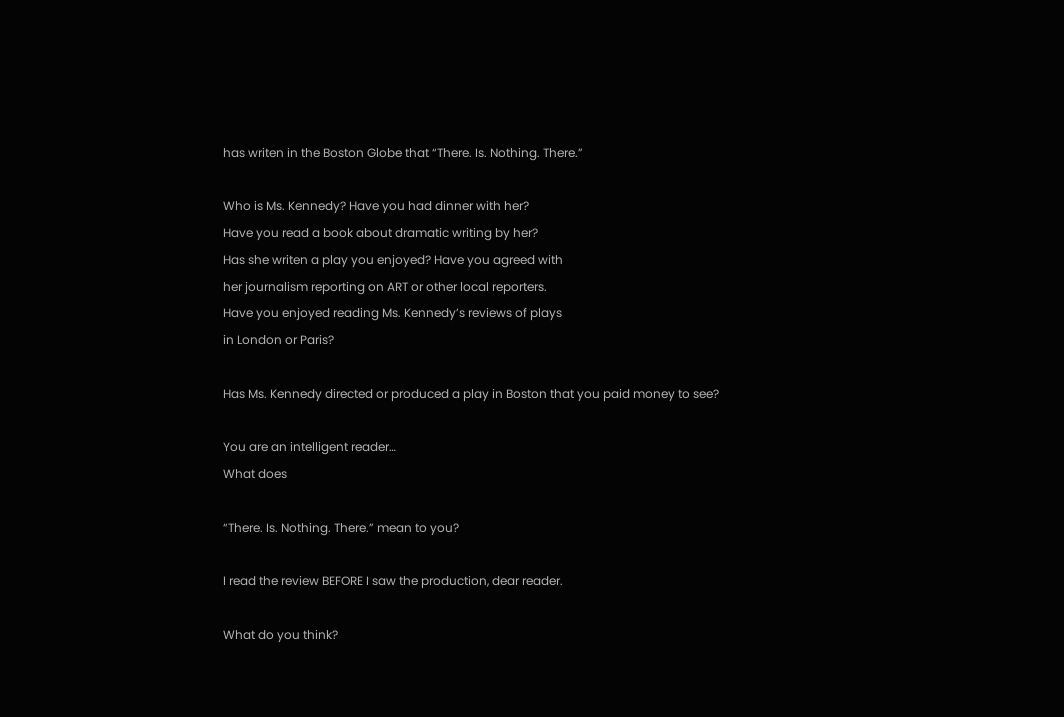has writen in the Boston Globe that “There. Is. Nothing. There.”

Who is Ms. Kennedy? Have you had dinner with her?
Have you read a book about dramatic writing by her?
Has she writen a play you enjoyed? Have you agreed with
her journalism reporting on ART or other local reporters.
Have you enjoyed reading Ms. Kennedy’s reviews of plays
in London or Paris?

Has Ms. Kennedy directed or produced a play in Boston that you paid money to see?

You are an intelligent reader…
What does

“There. Is. Nothing. There.” mean to you?

I read the review BEFORE I saw the production, dear reader.

What do you think?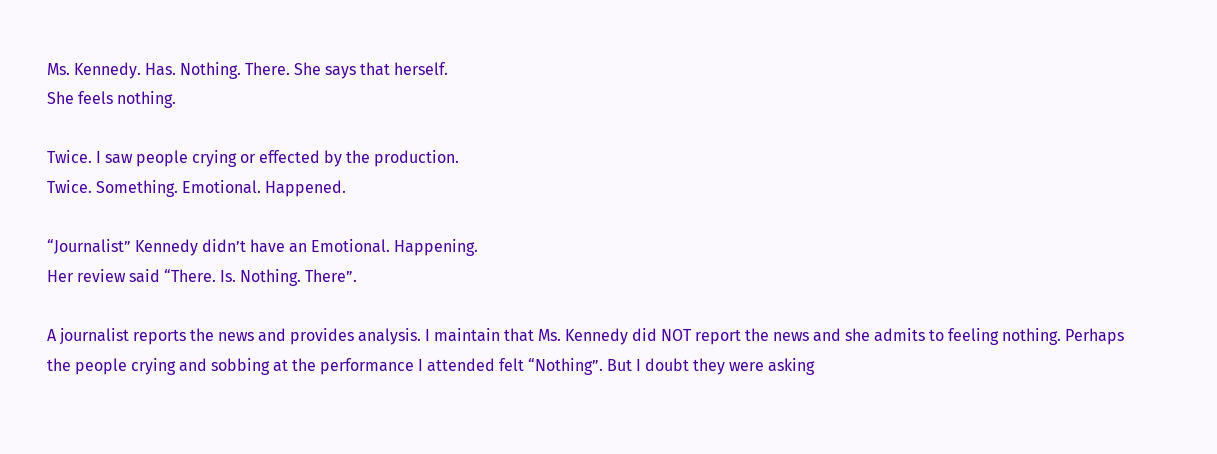Ms. Kennedy. Has. Nothing. There. She says that herself.
She feels nothing.

Twice. I saw people crying or effected by the production.
Twice. Something. Emotional. Happened.

“Journalist” Kennedy didn’t have an Emotional. Happening.
Her review said “There. Is. Nothing. There”.

A journalist reports the news and provides analysis. I maintain that Ms. Kennedy did NOT report the news and she admits to feeling nothing. Perhaps the people crying and sobbing at the performance I attended felt “Nothing”. But I doubt they were asking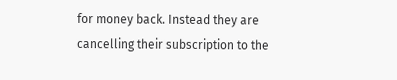for money back. Instead they are cancelling their subscription to the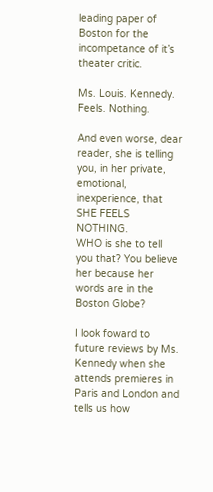leading paper of Boston for the incompetance of it’s theater critic.

Ms. Louis. Kennedy. Feels. Nothing.

And even worse, dear reader, she is telling you, in her private, emotional, inexperience, that SHE FEELS NOTHING.
WHO is she to tell you that? You believe her because her
words are in the Boston Globe?

I look foward to future reviews by Ms. Kennedy when she attends premieres in Paris and London and tells us how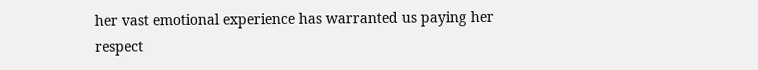her vast emotional experience has warranted us paying her
respect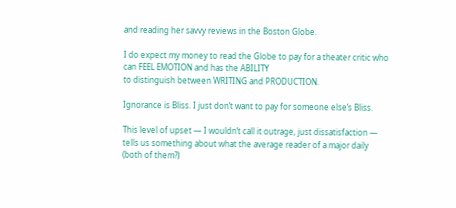and reading her savvy reviews in the Boston Globe.

I do expect my money to read the Globe to pay for a theater critic who can FEEL EMOTION and has the ABILITY
to distinguish between WRITING and PRODUCTION.

Ignorance is Bliss. I just don’t want to pay for someone else’s Bliss.

This level of upset — I wouldn’t call it outrage, just dissatisfaction — tells us something about what the average reader of a major daily (both of them?)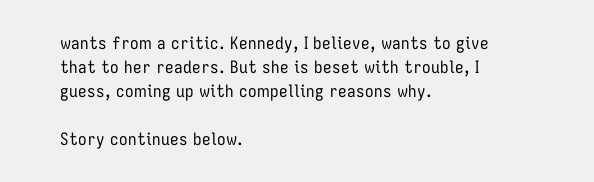wants from a critic. Kennedy, I believe, wants to give that to her readers. But she is beset with trouble, I guess, coming up with compelling reasons why.

Story continues below.